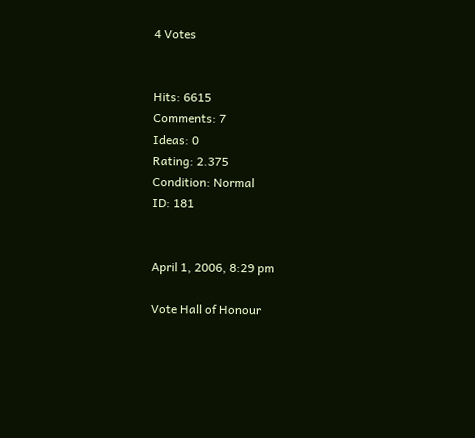4 Votes


Hits: 6615
Comments: 7
Ideas: 0
Rating: 2.375
Condition: Normal
ID: 181


April 1, 2006, 8:29 pm

Vote Hall of Honour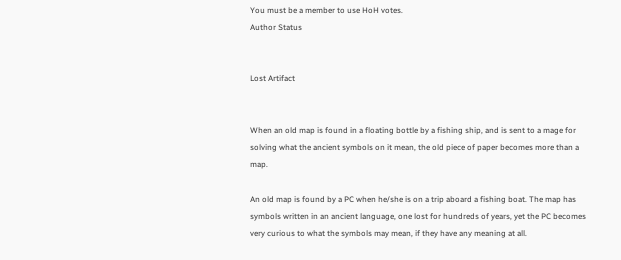You must be a member to use HoH votes.
Author Status


Lost Artifact


When an old map is found in a floating bottle by a fishing ship, and is sent to a mage for solving what the ancient symbols on it mean, the old piece of paper becomes more than a map.

An old map is found by a PC when he/she is on a trip aboard a fishing boat. The map has symbols written in an ancient language, one lost for hundreds of years, yet the PC becomes very curious to what the symbols may mean, if they have any meaning at all.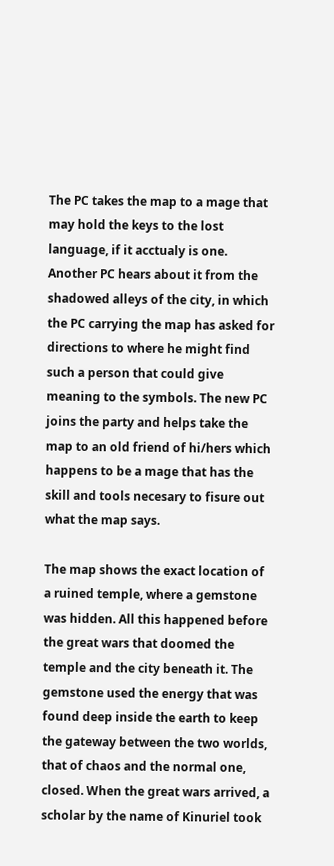The PC takes the map to a mage that may hold the keys to the lost language, if it acctualy is one. Another PC hears about it from the shadowed alleys of the city, in which the PC carrying the map has asked for directions to where he might find such a person that could give meaning to the symbols. The new PC joins the party and helps take the map to an old friend of hi/hers which happens to be a mage that has the skill and tools necesary to fisure out what the map says.

The map shows the exact location of a ruined temple, where a gemstone was hidden. All this happened before the great wars that doomed the temple and the city beneath it. The gemstone used the energy that was found deep inside the earth to keep the gateway between the two worlds, that of chaos and the normal one, closed. When the great wars arrived, a scholar by the name of Kinuriel took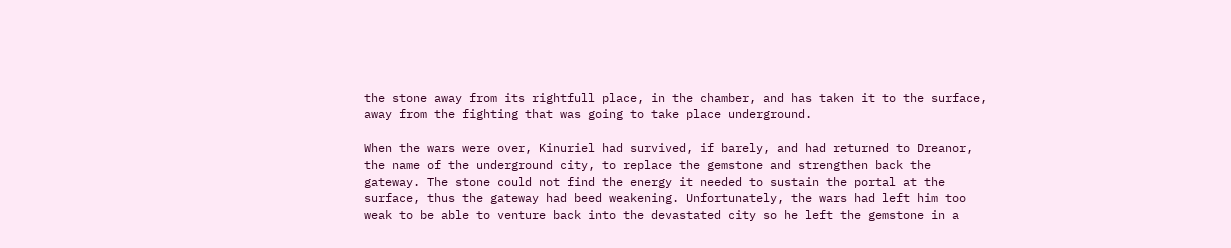the stone away from its rightfull place, in the chamber, and has taken it to the surface, away from the fighting that was going to take place underground.

When the wars were over, Kinuriel had survived, if barely, and had returned to Dreanor, the name of the underground city, to replace the gemstone and strengthen back the gateway. The stone could not find the energy it needed to sustain the portal at the surface, thus the gateway had beed weakening. Unfortunately, the wars had left him too weak to be able to venture back into the devastated city so he left the gemstone in a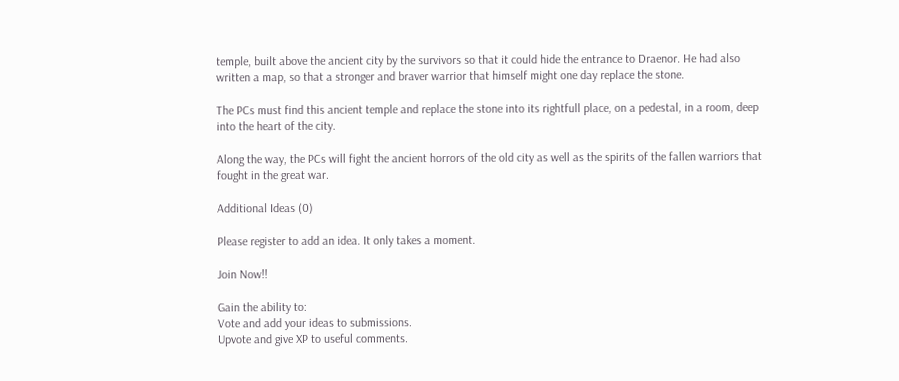temple, built above the ancient city by the survivors so that it could hide the entrance to Draenor. He had also written a map, so that a stronger and braver warrior that himself might one day replace the stone.

The PCs must find this ancient temple and replace the stone into its rightfull place, on a pedestal, in a room, deep into the heart of the city.

Along the way, the PCs will fight the ancient horrors of the old city as well as the spirits of the fallen warriors that fought in the great war.

Additional Ideas (0)

Please register to add an idea. It only takes a moment.

Join Now!!

Gain the ability to:
Vote and add your ideas to submissions.
Upvote and give XP to useful comments.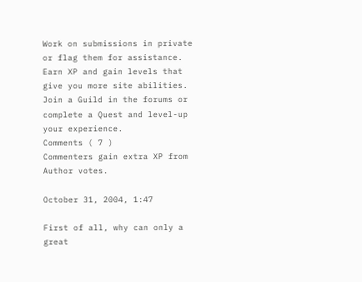Work on submissions in private or flag them for assistance.
Earn XP and gain levels that give you more site abilities.
Join a Guild in the forums or complete a Quest and level-up your experience.
Comments ( 7 )
Commenters gain extra XP from Author votes.

October 31, 2004, 1:47

First of all, why can only a great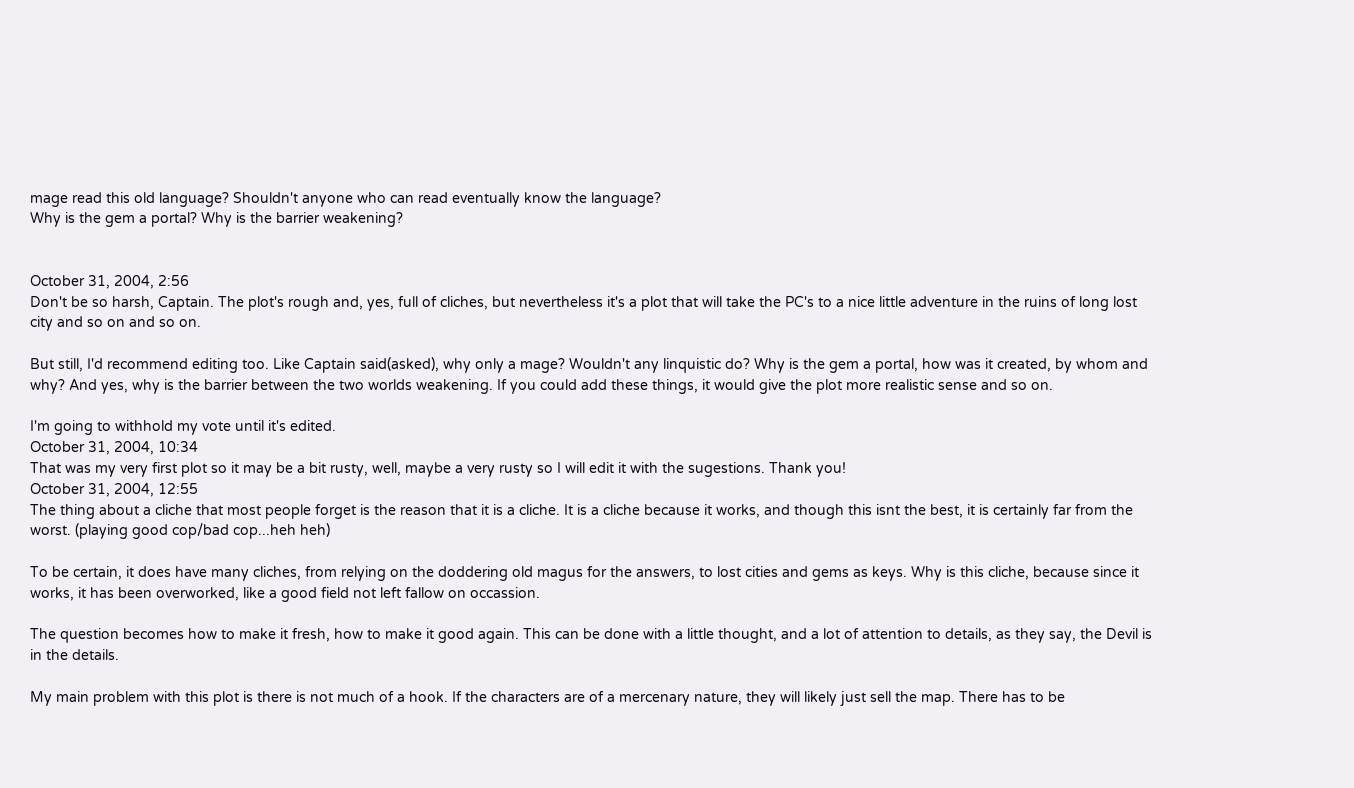mage read this old language? Shouldn't anyone who can read eventually know the language?
Why is the gem a portal? Why is the barrier weakening?


October 31, 2004, 2:56
Don't be so harsh, Captain. The plot's rough and, yes, full of cliches, but nevertheless it's a plot that will take the PC's to a nice little adventure in the ruins of long lost city and so on and so on.

But still, I'd recommend editing too. Like Captain said(asked), why only a mage? Wouldn't any linquistic do? Why is the gem a portal, how was it created, by whom and why? And yes, why is the barrier between the two worlds weakening. If you could add these things, it would give the plot more realistic sense and so on.

I'm going to withhold my vote until it's edited.
October 31, 2004, 10:34
That was my very first plot so it may be a bit rusty, well, maybe a very rusty so I will edit it with the sugestions. Thank you!
October 31, 2004, 12:55
The thing about a cliche that most people forget is the reason that it is a cliche. It is a cliche because it works, and though this isnt the best, it is certainly far from the worst. (playing good cop/bad cop...heh heh)

To be certain, it does have many cliches, from relying on the doddering old magus for the answers, to lost cities and gems as keys. Why is this cliche, because since it works, it has been overworked, like a good field not left fallow on occassion.

The question becomes how to make it fresh, how to make it good again. This can be done with a little thought, and a lot of attention to details, as they say, the Devil is in the details.

My main problem with this plot is there is not much of a hook. If the characters are of a mercenary nature, they will likely just sell the map. There has to be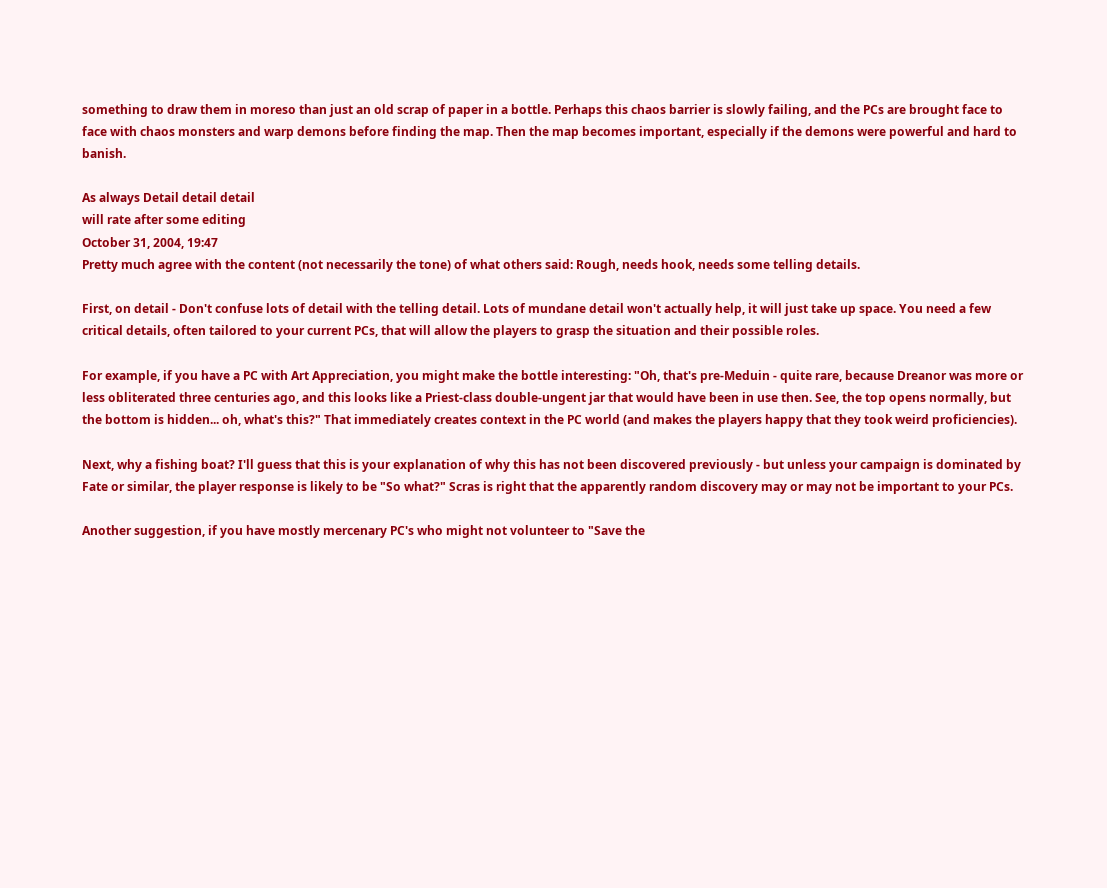something to draw them in moreso than just an old scrap of paper in a bottle. Perhaps this chaos barrier is slowly failing, and the PCs are brought face to face with chaos monsters and warp demons before finding the map. Then the map becomes important, especially if the demons were powerful and hard to banish.

As always Detail detail detail
will rate after some editing
October 31, 2004, 19:47
Pretty much agree with the content (not necessarily the tone) of what others said: Rough, needs hook, needs some telling details.

First, on detail - Don't confuse lots of detail with the telling detail. Lots of mundane detail won't actually help, it will just take up space. You need a few critical details, often tailored to your current PCs, that will allow the players to grasp the situation and their possible roles.

For example, if you have a PC with Art Appreciation, you might make the bottle interesting: "Oh, that's pre-Meduin - quite rare, because Dreanor was more or less obliterated three centuries ago, and this looks like a Priest-class double-ungent jar that would have been in use then. See, the top opens normally, but the bottom is hidden... oh, what's this?" That immediately creates context in the PC world (and makes the players happy that they took weird proficiencies).

Next, why a fishing boat? I'll guess that this is your explanation of why this has not been discovered previously - but unless your campaign is dominated by Fate or similar, the player response is likely to be "So what?" Scras is right that the apparently random discovery may or may not be important to your PCs.

Another suggestion, if you have mostly mercenary PC's who might not volunteer to "Save the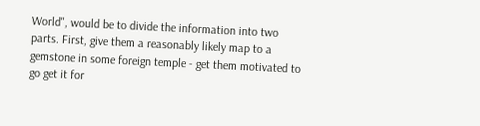World", would be to divide the information into two parts. First, give them a reasonably likely map to a gemstone in some foreign temple - get them motivated to go get it for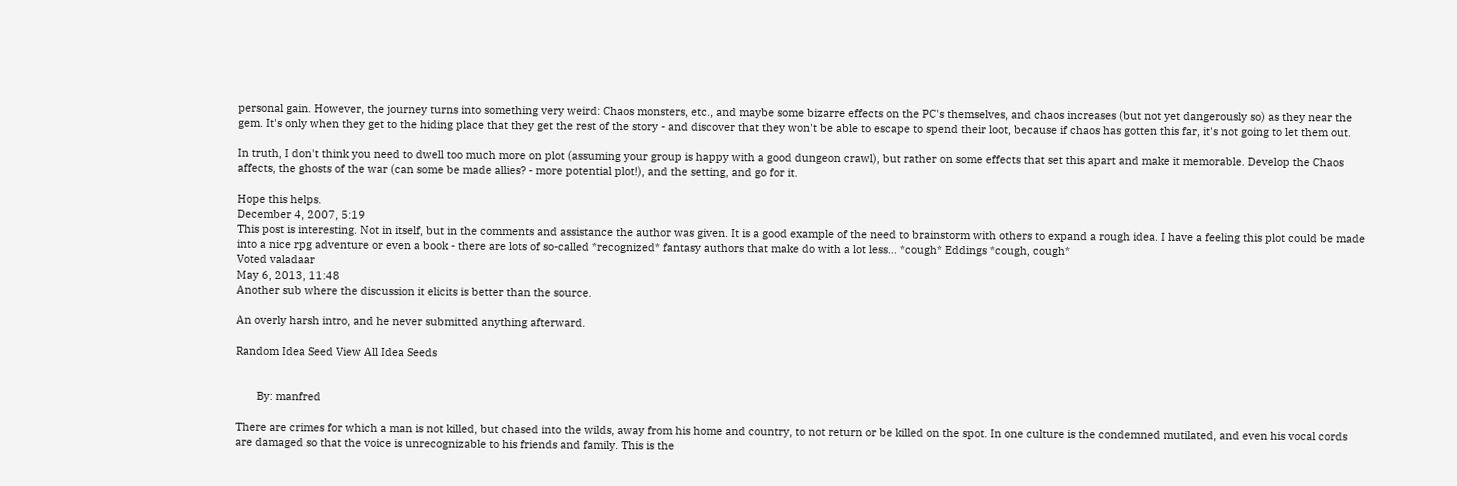personal gain. However, the journey turns into something very weird: Chaos monsters, etc., and maybe some bizarre effects on the PC's themselves, and chaos increases (but not yet dangerously so) as they near the gem. It's only when they get to the hiding place that they get the rest of the story - and discover that they won't be able to escape to spend their loot, because if chaos has gotten this far, it's not going to let them out.

In truth, I don't think you need to dwell too much more on plot (assuming your group is happy with a good dungeon crawl), but rather on some effects that set this apart and make it memorable. Develop the Chaos affects, the ghosts of the war (can some be made allies? - more potential plot!), and the setting, and go for it.

Hope this helps.
December 4, 2007, 5:19
This post is interesting. Not in itself, but in the comments and assistance the author was given. It is a good example of the need to brainstorm with others to expand a rough idea. I have a feeling this plot could be made into a nice rpg adventure or even a book - there are lots of so-called *recognized* fantasy authors that make do with a lot less... *cough* Eddings *cough, cough*
Voted valadaar
May 6, 2013, 11:48
Another sub where the discussion it elicits is better than the source.

An overly harsh intro, and he never submitted anything afterward.

Random Idea Seed View All Idea Seeds


       By: manfred

There are crimes for which a man is not killed, but chased into the wilds, away from his home and country, to not return or be killed on the spot. In one culture is the condemned mutilated, and even his vocal cords are damaged so that the voice is unrecognizable to his friends and family. This is the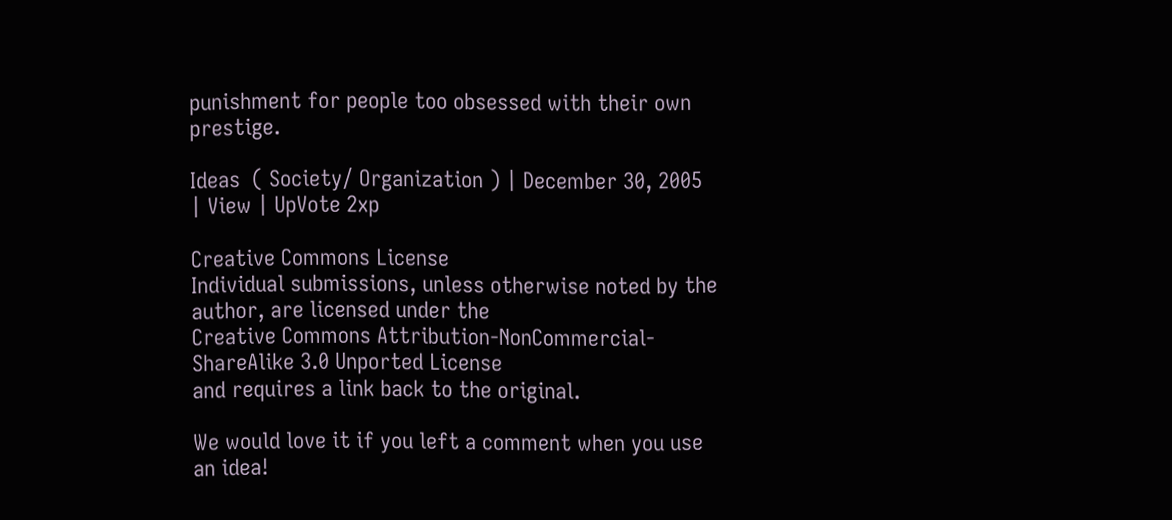punishment for people too obsessed with their own prestige.

Ideas  ( Society/ Organization ) | December 30, 2005 | View | UpVote 2xp

Creative Commons License
Individual submissions, unless otherwise noted by the author, are licensed under the
Creative Commons Attribution-NonCommercial-ShareAlike 3.0 Unported License
and requires a link back to the original.

We would love it if you left a comment when you use an idea!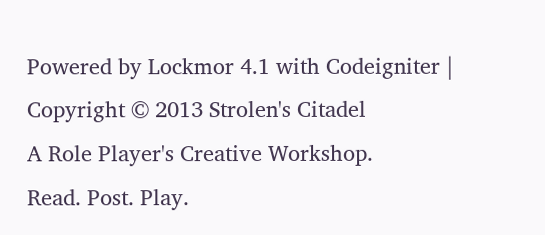Powered by Lockmor 4.1 with Codeigniter | Copyright © 2013 Strolen's Citadel
A Role Player's Creative Workshop.
Read. Post. Play.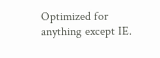Optimized for anything except IE.